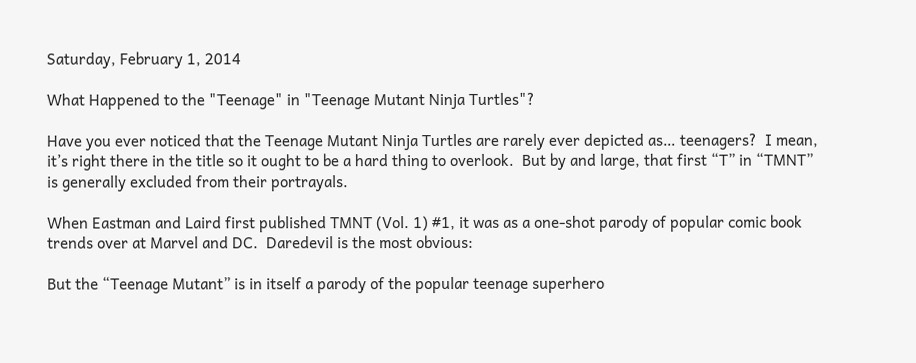Saturday, February 1, 2014

What Happened to the "Teenage" in "Teenage Mutant Ninja Turtles"?

Have you ever noticed that the Teenage Mutant Ninja Turtles are rarely ever depicted as… teenagers?  I mean, it’s right there in the title so it ought to be a hard thing to overlook.  But by and large, that first “T” in “TMNT” is generally excluded from their portrayals.

When Eastman and Laird first published TMNT (Vol. 1) #1, it was as a one-shot parody of popular comic book trends over at Marvel and DC.  Daredevil is the most obvious:

But the “Teenage Mutant” is in itself a parody of the popular teenage superhero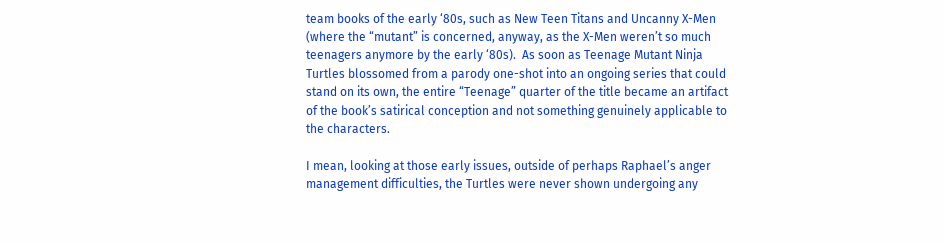team books of the early ‘80s, such as New Teen Titans and Uncanny X-Men (where the “mutant” is concerned, anyway, as the X-Men weren’t so much teenagers anymore by the early ‘80s).  As soon as Teenage Mutant Ninja Turtles blossomed from a parody one-shot into an ongoing series that could stand on its own, the entire “Teenage” quarter of the title became an artifact of the book’s satirical conception and not something genuinely applicable to the characters.

I mean, looking at those early issues, outside of perhaps Raphael’s anger management difficulties, the Turtles were never shown undergoing any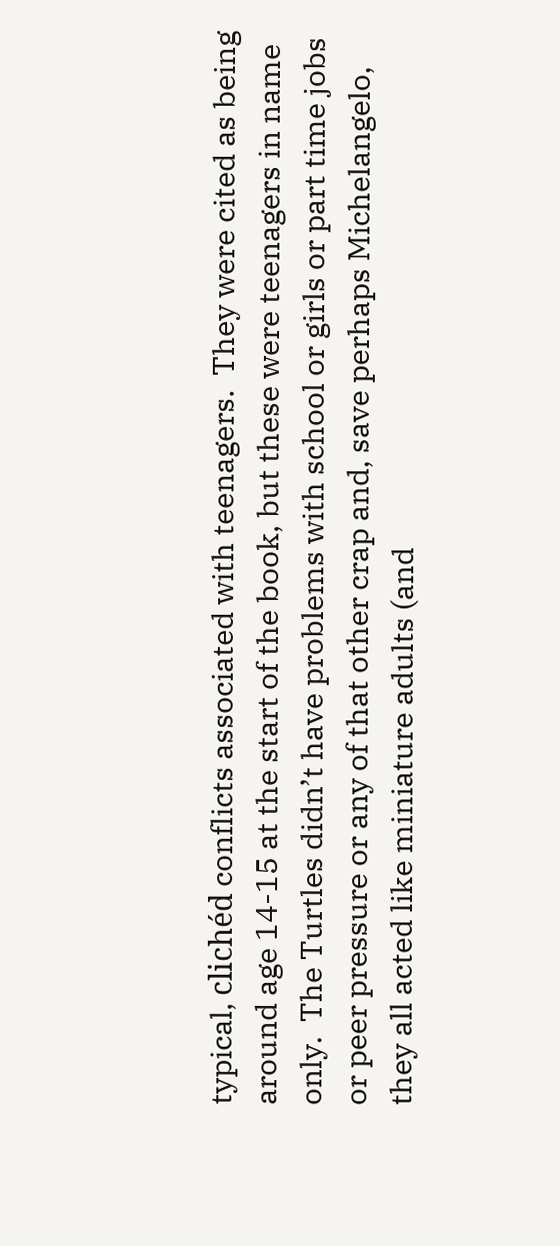typical, clichéd conflicts associated with teenagers.  They were cited as being around age 14-15 at the start of the book, but these were teenagers in name only.  The Turtles didn’t have problems with school or girls or part time jobs or peer pressure or any of that other crap and, save perhaps Michelangelo, they all acted like miniature adults (and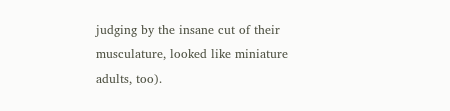judging by the insane cut of their musculature, looked like miniature adults, too).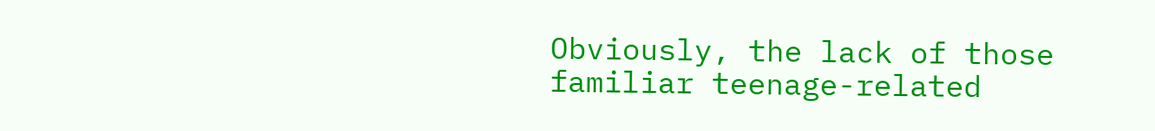Obviously, the lack of those familiar teenage-related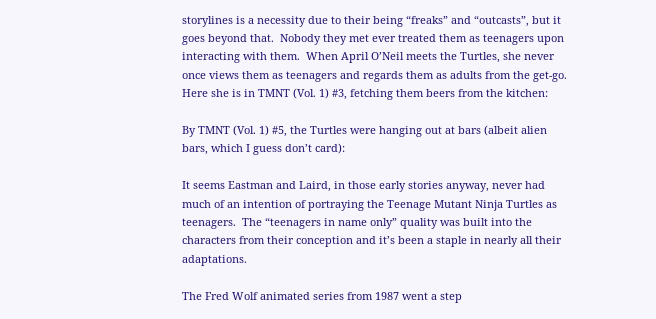storylines is a necessity due to their being “freaks” and “outcasts”, but it goes beyond that.  Nobody they met ever treated them as teenagers upon interacting with them.  When April O’Neil meets the Turtles, she never once views them as teenagers and regards them as adults from the get-go.  Here she is in TMNT (Vol. 1) #3, fetching them beers from the kitchen:

By TMNT (Vol. 1) #5, the Turtles were hanging out at bars (albeit alien bars, which I guess don’t card):

It seems Eastman and Laird, in those early stories anyway, never had much of an intention of portraying the Teenage Mutant Ninja Turtles as teenagers.  The “teenagers in name only” quality was built into the characters from their conception and it’s been a staple in nearly all their adaptations.

The Fred Wolf animated series from 1987 went a step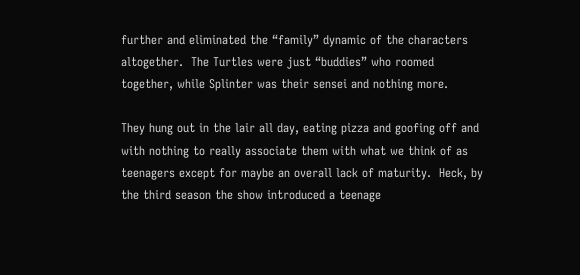further and eliminated the “family” dynamic of the characters altogether.  The Turtles were just “buddies” who roomed together, while Splinter was their sensei and nothing more.

They hung out in the lair all day, eating pizza and goofing off and with nothing to really associate them with what we think of as teenagers except for maybe an overall lack of maturity.  Heck, by the third season the show introduced a teenage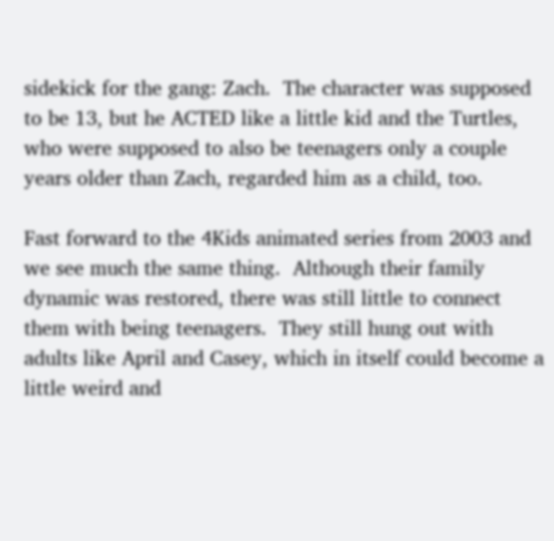sidekick for the gang: Zach.  The character was supposed to be 13, but he ACTED like a little kid and the Turtles, who were supposed to also be teenagers only a couple years older than Zach, regarded him as a child, too.

Fast forward to the 4Kids animated series from 2003 and we see much the same thing.  Although their family dynamic was restored, there was still little to connect them with being teenagers.  They still hung out with adults like April and Casey, which in itself could become a little weird and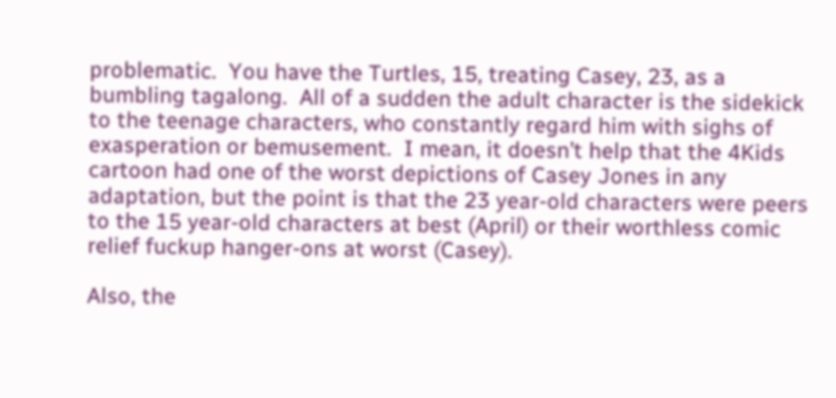problematic.  You have the Turtles, 15, treating Casey, 23, as a bumbling tagalong.  All of a sudden the adult character is the sidekick to the teenage characters, who constantly regard him with sighs of exasperation or bemusement.  I mean, it doesn’t help that the 4Kids cartoon had one of the worst depictions of Casey Jones in any adaptation, but the point is that the 23 year-old characters were peers to the 15 year-old characters at best (April) or their worthless comic relief fuckup hanger-ons at worst (Casey).

Also, the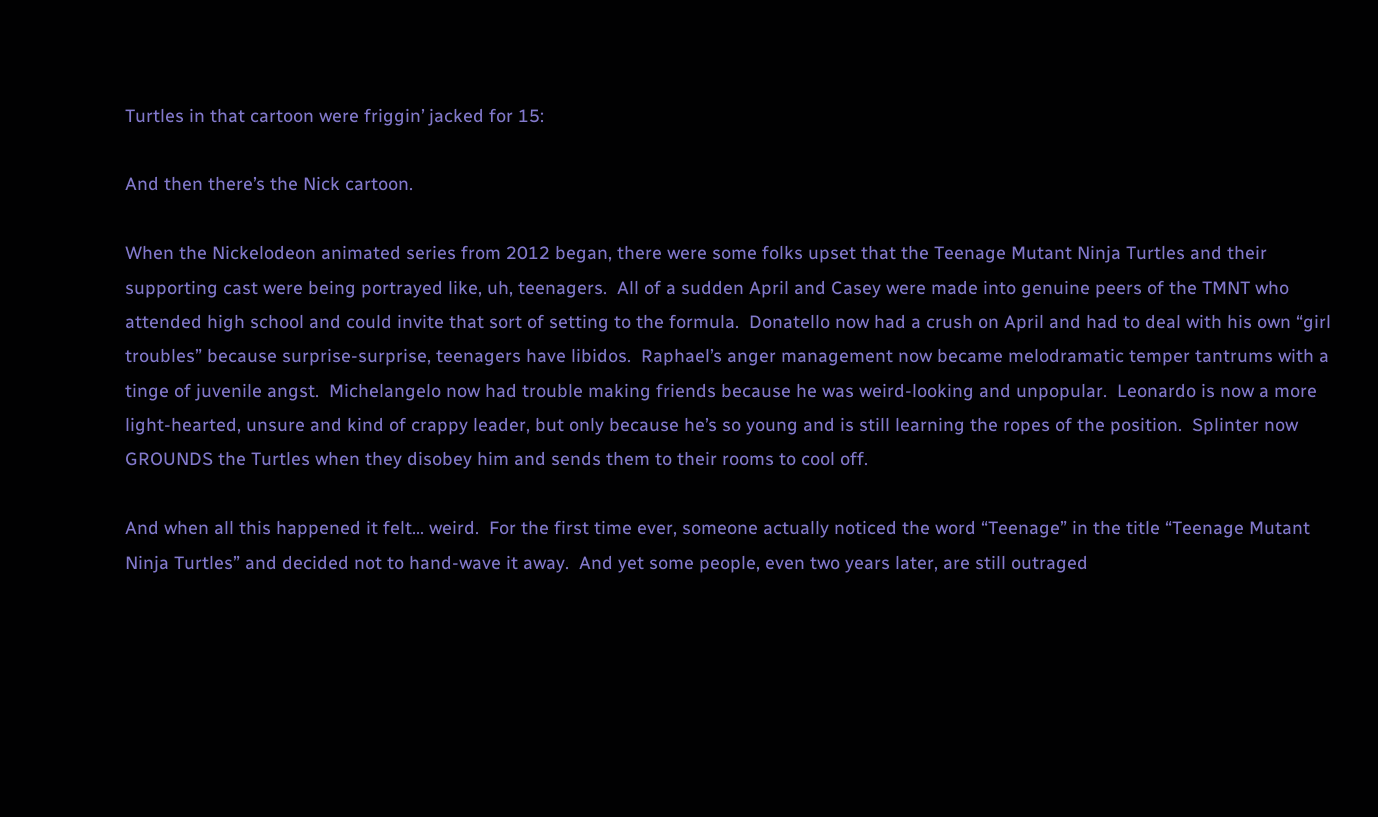Turtles in that cartoon were friggin’ jacked for 15:

And then there’s the Nick cartoon.

When the Nickelodeon animated series from 2012 began, there were some folks upset that the Teenage Mutant Ninja Turtles and their supporting cast were being portrayed like, uh, teenagers.  All of a sudden April and Casey were made into genuine peers of the TMNT who attended high school and could invite that sort of setting to the formula.  Donatello now had a crush on April and had to deal with his own “girl troubles” because surprise-surprise, teenagers have libidos.  Raphael’s anger management now became melodramatic temper tantrums with a tinge of juvenile angst.  Michelangelo now had trouble making friends because he was weird-looking and unpopular.  Leonardo is now a more light-hearted, unsure and kind of crappy leader, but only because he’s so young and is still learning the ropes of the position.  Splinter now GROUNDS the Turtles when they disobey him and sends them to their rooms to cool off.

And when all this happened it felt… weird.  For the first time ever, someone actually noticed the word “Teenage” in the title “Teenage Mutant Ninja Turtles” and decided not to hand-wave it away.  And yet some people, even two years later, are still outraged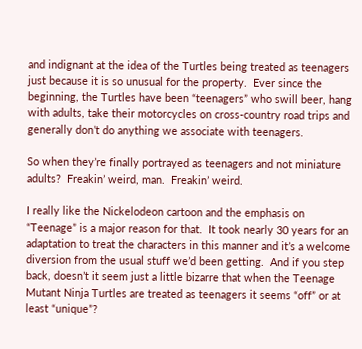and indignant at the idea of the Turtles being treated as teenagers just because it is so unusual for the property.  Ever since the beginning, the Turtles have been “teenagers” who swill beer, hang with adults, take their motorcycles on cross-country road trips and generally don’t do anything we associate with teenagers.

So when they’re finally portrayed as teenagers and not miniature adults?  Freakin’ weird, man.  Freakin’ weird.

I really like the Nickelodeon cartoon and the emphasis on “Teenage” is a major reason for that.  It took nearly 30 years for an adaptation to treat the characters in this manner and it’s a welcome diversion from the usual stuff we’d been getting.  And if you step back, doesn’t it seem just a little bizarre that when the Teenage Mutant Ninja Turtles are treated as teenagers it seems “off” or at least “unique”?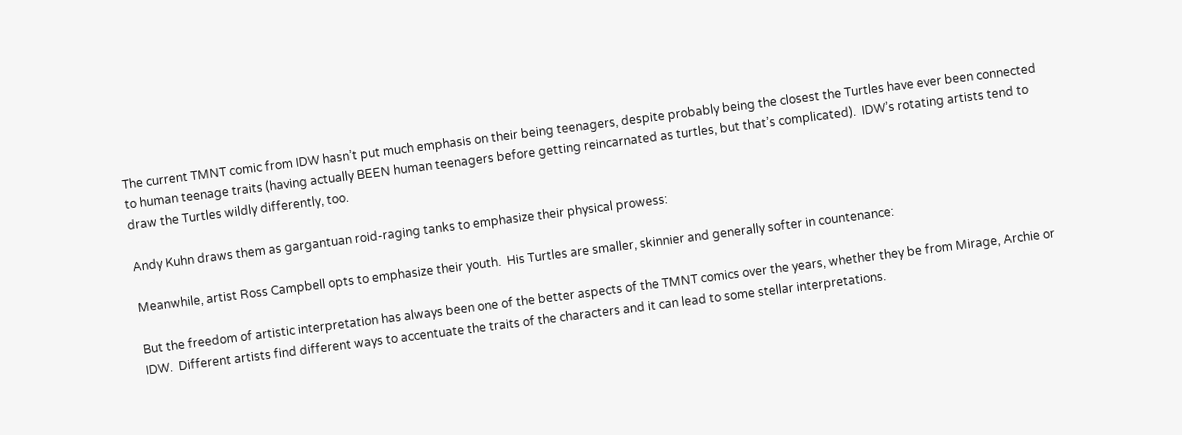The current TMNT comic from IDW hasn’t put much emphasis on their being teenagers, despite probably being the closest the Turtles have ever been connected to human teenage traits (having actually BEEN human teenagers before getting reincarnated as turtles, but that’s complicated).  IDW’s rotating artists tend to draw the Turtles wildly differently, too.

Andy Kuhn draws them as gargantuan roid-raging tanks to emphasize their physical prowess:

Meanwhile, artist Ross Campbell opts to emphasize their youth.  His Turtles are smaller, skinnier and generally softer in countenance:

But the freedom of artistic interpretation has always been one of the better aspects of the TMNT comics over the years, whether they be from Mirage, Archie or IDW.  Different artists find different ways to accentuate the traits of the characters and it can lead to some stellar interpretations.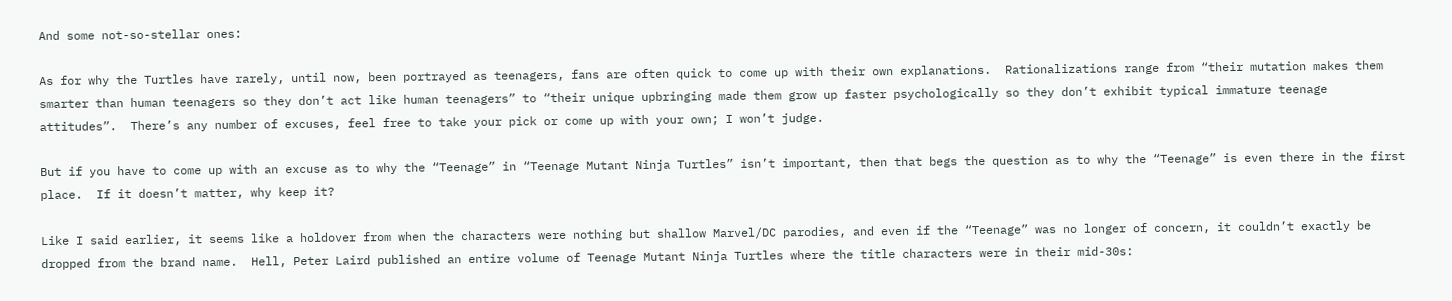And some not-so-stellar ones:

As for why the Turtles have rarely, until now, been portrayed as teenagers, fans are often quick to come up with their own explanations.  Rationalizations range from “their mutation makes them smarter than human teenagers so they don’t act like human teenagers” to “their unique upbringing made them grow up faster psychologically so they don’t exhibit typical immature teenage attitudes”.  There’s any number of excuses, feel free to take your pick or come up with your own; I won’t judge.

But if you have to come up with an excuse as to why the “Teenage” in “Teenage Mutant Ninja Turtles” isn’t important, then that begs the question as to why the “Teenage” is even there in the first place.  If it doesn’t matter, why keep it?

Like I said earlier, it seems like a holdover from when the characters were nothing but shallow Marvel/DC parodies, and even if the “Teenage” was no longer of concern, it couldn’t exactly be dropped from the brand name.  Hell, Peter Laird published an entire volume of Teenage Mutant Ninja Turtles where the title characters were in their mid-30s: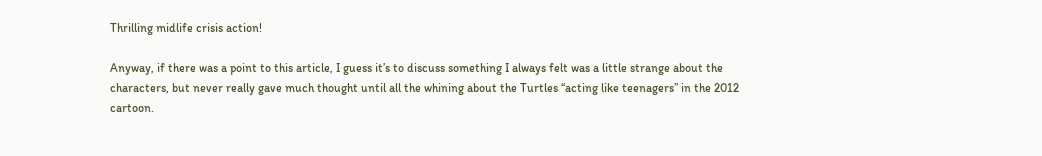Thrilling midlife crisis action!

Anyway, if there was a point to this article, I guess it’s to discuss something I always felt was a little strange about the characters, but never really gave much thought until all the whining about the Turtles “acting like teenagers” in the 2012 cartoon.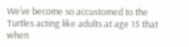We’ve become so accustomed to the Turtles acting like adults at age 15 that when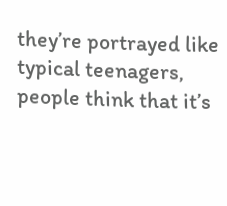they’re portrayed like typical teenagers, people think that it’s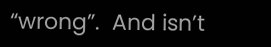“wrong”.  And isn’t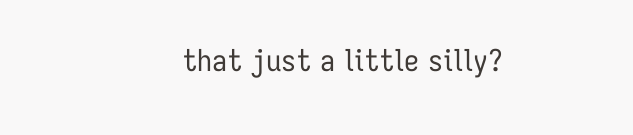that just a little silly?